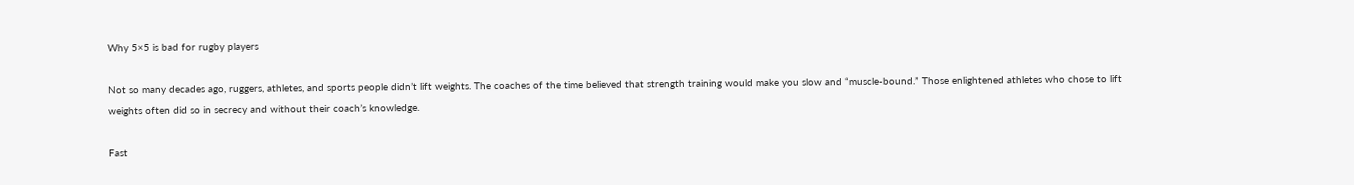Why 5×5 is bad for rugby players

Not so many decades ago, ruggers, athletes, and sports people didn’t lift weights. The coaches of the time believed that strength training would make you slow and “muscle-bound.” Those enlightened athletes who chose to lift weights often did so in secrecy and without their coach’s knowledge.

Fast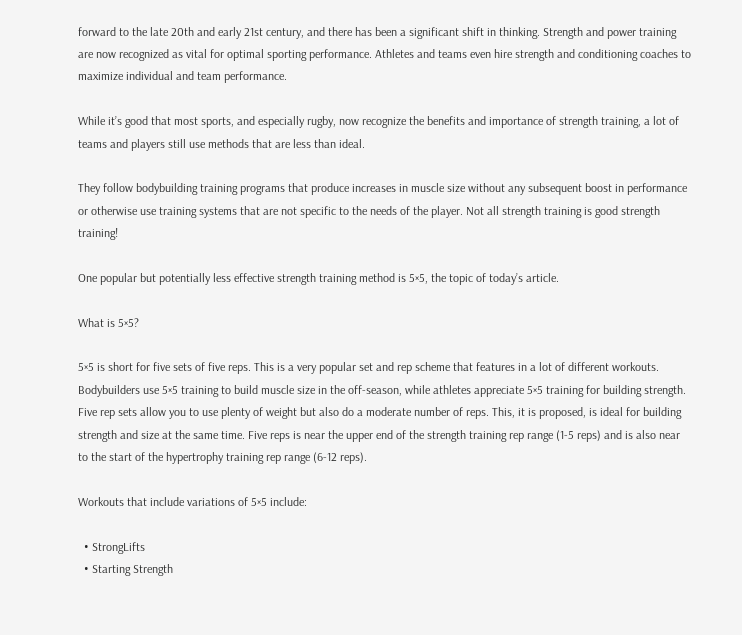forward to the late 20th and early 21st century, and there has been a significant shift in thinking. Strength and power training are now recognized as vital for optimal sporting performance. Athletes and teams even hire strength and conditioning coaches to maximize individual and team performance.

While it’s good that most sports, and especially rugby, now recognize the benefits and importance of strength training, a lot of teams and players still use methods that are less than ideal.

They follow bodybuilding training programs that produce increases in muscle size without any subsequent boost in performance or otherwise use training systems that are not specific to the needs of the player. Not all strength training is good strength training!

One popular but potentially less effective strength training method is 5×5, the topic of today’s article.

What is 5×5?

5×5 is short for five sets of five reps. This is a very popular set and rep scheme that features in a lot of different workouts. Bodybuilders use 5×5 training to build muscle size in the off-season, while athletes appreciate 5×5 training for building strength. Five rep sets allow you to use plenty of weight but also do a moderate number of reps. This, it is proposed, is ideal for building strength and size at the same time. Five reps is near the upper end of the strength training rep range (1-5 reps) and is also near to the start of the hypertrophy training rep range (6-12 reps).

Workouts that include variations of 5×5 include:

  • StrongLifts
  • Starting Strength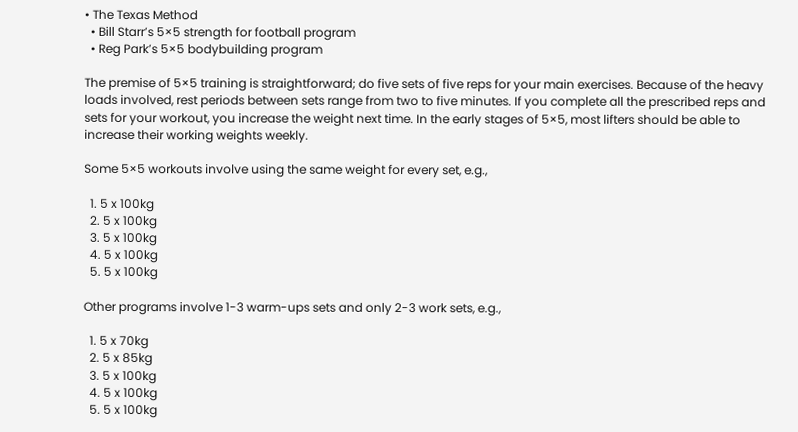• The Texas Method
  • Bill Starr’s 5×5 strength for football program
  • Reg Park’s 5×5 bodybuilding program

The premise of 5×5 training is straightforward; do five sets of five reps for your main exercises. Because of the heavy loads involved, rest periods between sets range from two to five minutes. If you complete all the prescribed reps and sets for your workout, you increase the weight next time. In the early stages of 5×5, most lifters should be able to increase their working weights weekly.

Some 5×5 workouts involve using the same weight for every set, e.g.,

  1. 5 x 100kg
  2. 5 x 100kg
  3. 5 x 100kg
  4. 5 x 100kg
  5. 5 x 100kg

Other programs involve 1-3 warm-ups sets and only 2-3 work sets, e.g.,

  1. 5 x 70kg
  2. 5 x 85kg
  3. 5 x 100kg
  4. 5 x 100kg
  5. 5 x 100kg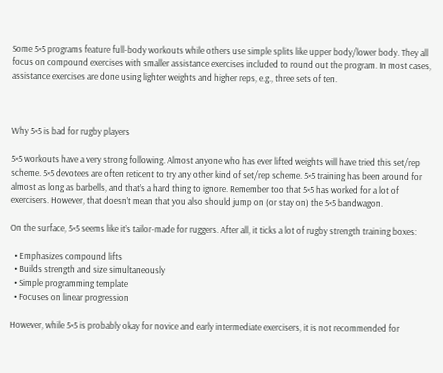Some 5×5 programs feature full-body workouts while others use simple splits like upper body/lower body. They all focus on compound exercises with smaller assistance exercises included to round out the program. In most cases, assistance exercises are done using lighter weights and higher reps, e.g., three sets of ten.



Why 5×5 is bad for rugby players

5×5 workouts have a very strong following. Almost anyone who has ever lifted weights will have tried this set/rep scheme. 5×5 devotees are often reticent to try any other kind of set/rep scheme. 5×5 training has been around for almost as long as barbells, and that’s a hard thing to ignore. Remember too that 5×5 has worked for a lot of exercisers. However, that doesn’t mean that you also should jump on (or stay on) the 5×5 bandwagon.

On the surface, 5×5 seems like it’s tailor-made for ruggers. After all, it ticks a lot of rugby strength training boxes:

  • Emphasizes compound lifts
  • Builds strength and size simultaneously
  • Simple programming template
  • Focuses on linear progression

However, while 5×5 is probably okay for novice and early intermediate exercisers, it is not recommended for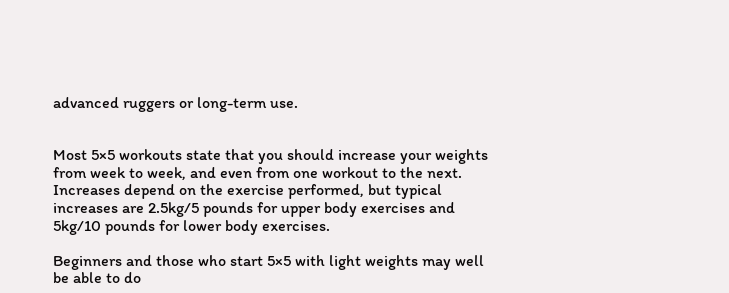advanced ruggers or long-term use.


Most 5×5 workouts state that you should increase your weights from week to week, and even from one workout to the next. Increases depend on the exercise performed, but typical increases are 2.5kg/5 pounds for upper body exercises and 5kg/10 pounds for lower body exercises.

Beginners and those who start 5×5 with light weights may well be able to do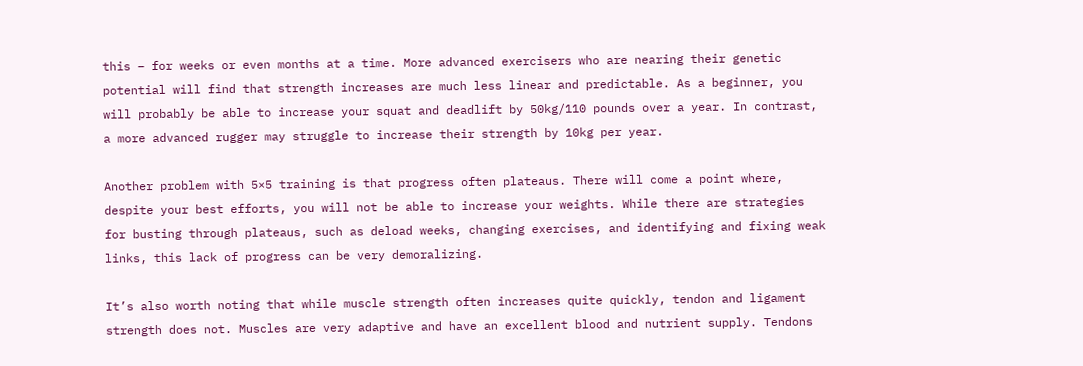this – for weeks or even months at a time. More advanced exercisers who are nearing their genetic potential will find that strength increases are much less linear and predictable. As a beginner, you will probably be able to increase your squat and deadlift by 50kg/110 pounds over a year. In contrast, a more advanced rugger may struggle to increase their strength by 10kg per year.

Another problem with 5×5 training is that progress often plateaus. There will come a point where, despite your best efforts, you will not be able to increase your weights. While there are strategies for busting through plateaus, such as deload weeks, changing exercises, and identifying and fixing weak links, this lack of progress can be very demoralizing.

It’s also worth noting that while muscle strength often increases quite quickly, tendon and ligament strength does not. Muscles are very adaptive and have an excellent blood and nutrient supply. Tendons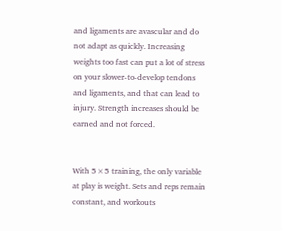and ligaments are avascular and do not adapt as quickly. Increasing weights too fast can put a lot of stress on your slower-to-develop tendons and ligaments, and that can lead to injury. Strength increases should be earned and not forced.


With 5×5 training, the only variable at play is weight. Sets and reps remain constant, and workouts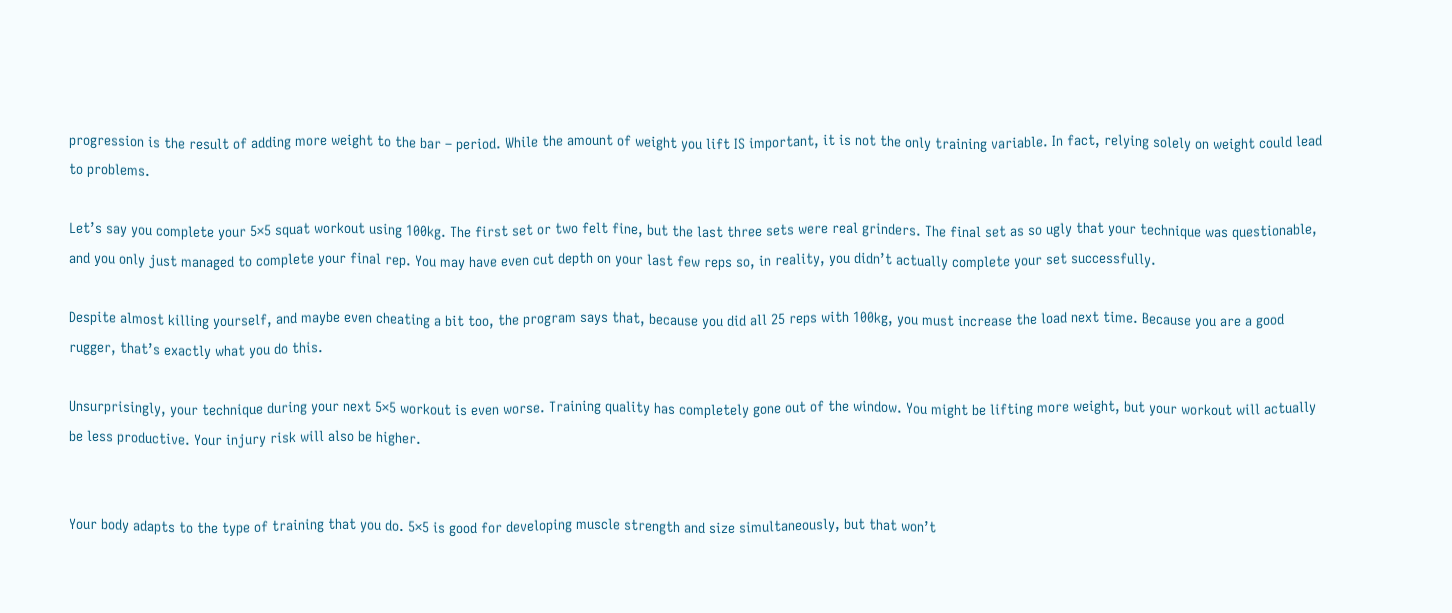progression is the result of adding more weight to the bar – period. While the amount of weight you lift IS important, it is not the only training variable. In fact, relying solely on weight could lead to problems.

Let’s say you complete your 5×5 squat workout using 100kg. The first set or two felt fine, but the last three sets were real grinders. The final set as so ugly that your technique was questionable, and you only just managed to complete your final rep. You may have even cut depth on your last few reps so, in reality, you didn’t actually complete your set successfully.

Despite almost killing yourself, and maybe even cheating a bit too, the program says that, because you did all 25 reps with 100kg, you must increase the load next time. Because you are a good rugger, that’s exactly what you do this.

Unsurprisingly, your technique during your next 5×5 workout is even worse. Training quality has completely gone out of the window. You might be lifting more weight, but your workout will actually be less productive. Your injury risk will also be higher.


Your body adapts to the type of training that you do. 5×5 is good for developing muscle strength and size simultaneously, but that won’t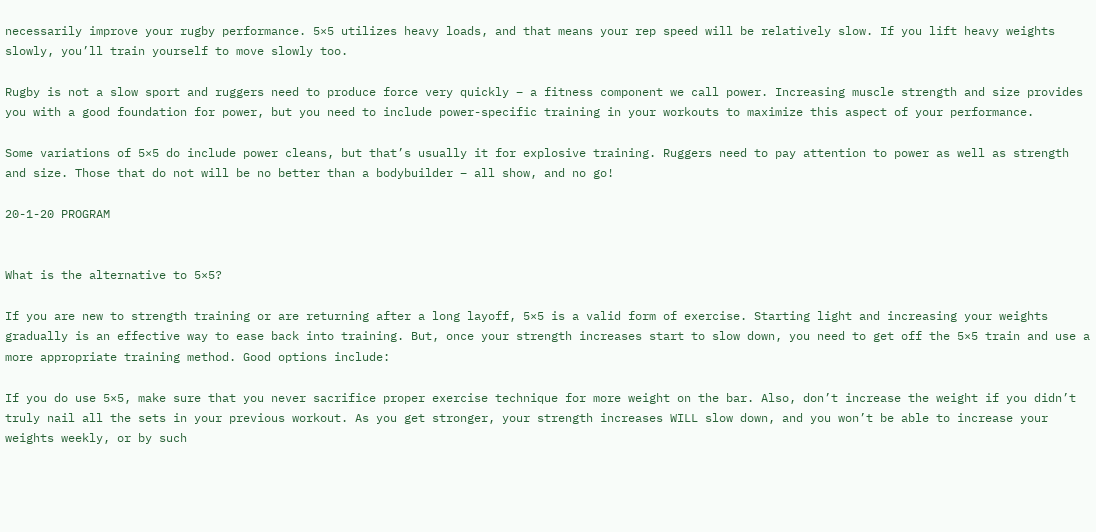necessarily improve your rugby performance. 5×5 utilizes heavy loads, and that means your rep speed will be relatively slow. If you lift heavy weights slowly, you’ll train yourself to move slowly too.

Rugby is not a slow sport and ruggers need to produce force very quickly – a fitness component we call power. Increasing muscle strength and size provides you with a good foundation for power, but you need to include power-specific training in your workouts to maximize this aspect of your performance.

Some variations of 5×5 do include power cleans, but that’s usually it for explosive training. Ruggers need to pay attention to power as well as strength and size. Those that do not will be no better than a bodybuilder – all show, and no go!

20-1-20 PROGRAM


What is the alternative to 5×5?

If you are new to strength training or are returning after a long layoff, 5×5 is a valid form of exercise. Starting light and increasing your weights gradually is an effective way to ease back into training. But, once your strength increases start to slow down, you need to get off the 5×5 train and use a more appropriate training method. Good options include:

If you do use 5×5, make sure that you never sacrifice proper exercise technique for more weight on the bar. Also, don’t increase the weight if you didn’t truly nail all the sets in your previous workout. As you get stronger, your strength increases WILL slow down, and you won’t be able to increase your weights weekly, or by such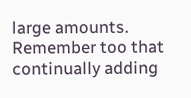large amounts. Remember too that continually adding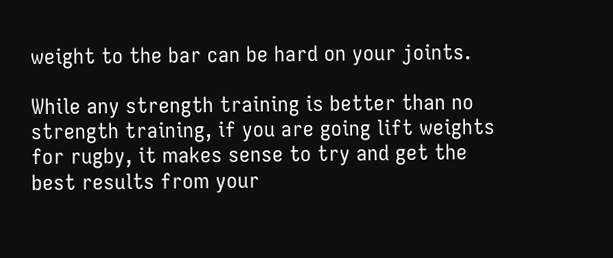weight to the bar can be hard on your joints.

While any strength training is better than no strength training, if you are going lift weights for rugby, it makes sense to try and get the best results from your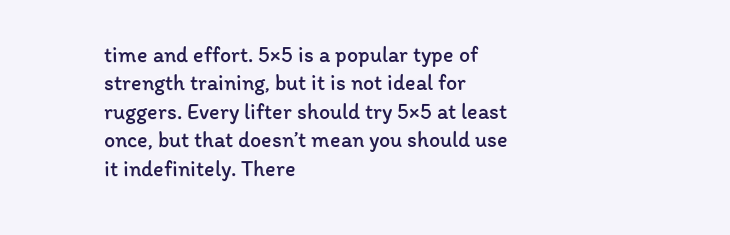time and effort. 5×5 is a popular type of strength training, but it is not ideal for ruggers. Every lifter should try 5×5 at least once, but that doesn’t mean you should use it indefinitely. There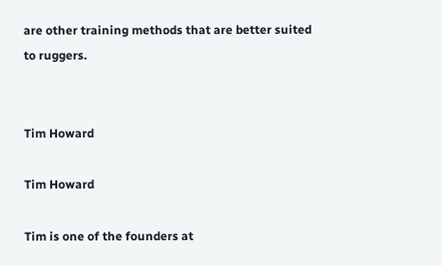are other training methods that are better suited to ruggers.


Tim Howard

Tim Howard

Tim is one of the founders at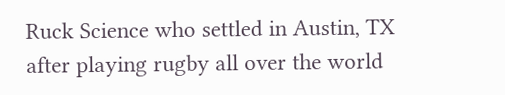Ruck Science who settled in Austin, TX after playing rugby all over the world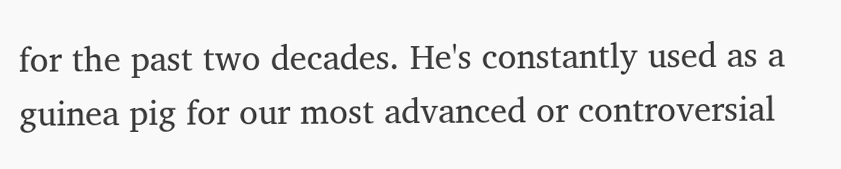for the past two decades. He's constantly used as a guinea pig for our most advanced or controversial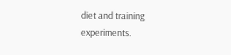diet and training experiments.